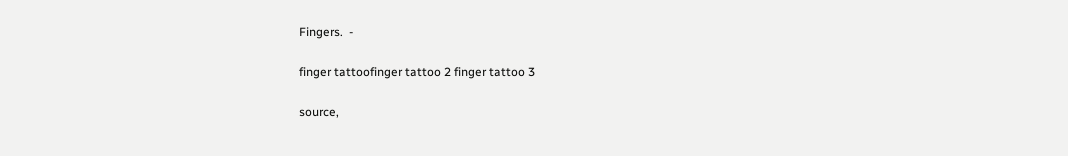Fingers.  -

finger tattoofinger tattoo 2 finger tattoo 3

source,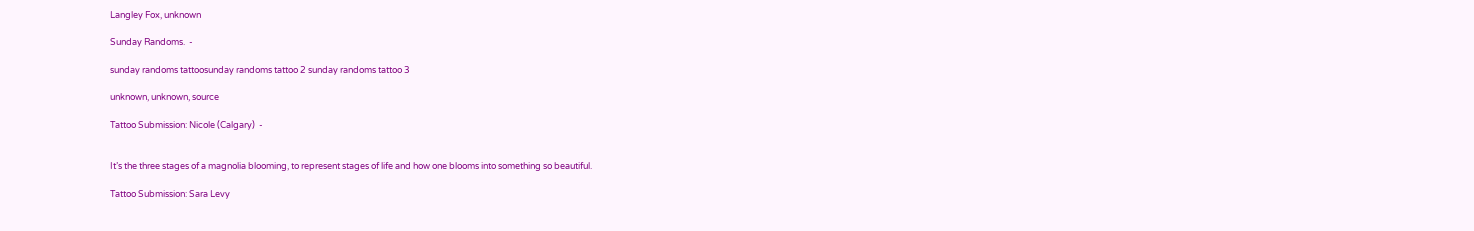Langley Fox, unknown

Sunday Randoms.  -

sunday randoms tattoosunday randoms tattoo 2 sunday randoms tattoo 3

unknown, unknown, source

Tattoo Submission: Nicole (Calgary)  -


It’s the three stages of a magnolia blooming, to represent stages of life and how one blooms into something so beautiful.

Tattoo Submission: Sara Levy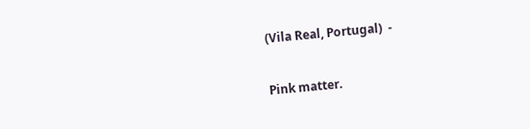(Vila Real, Portugal)  -


Pink matter.